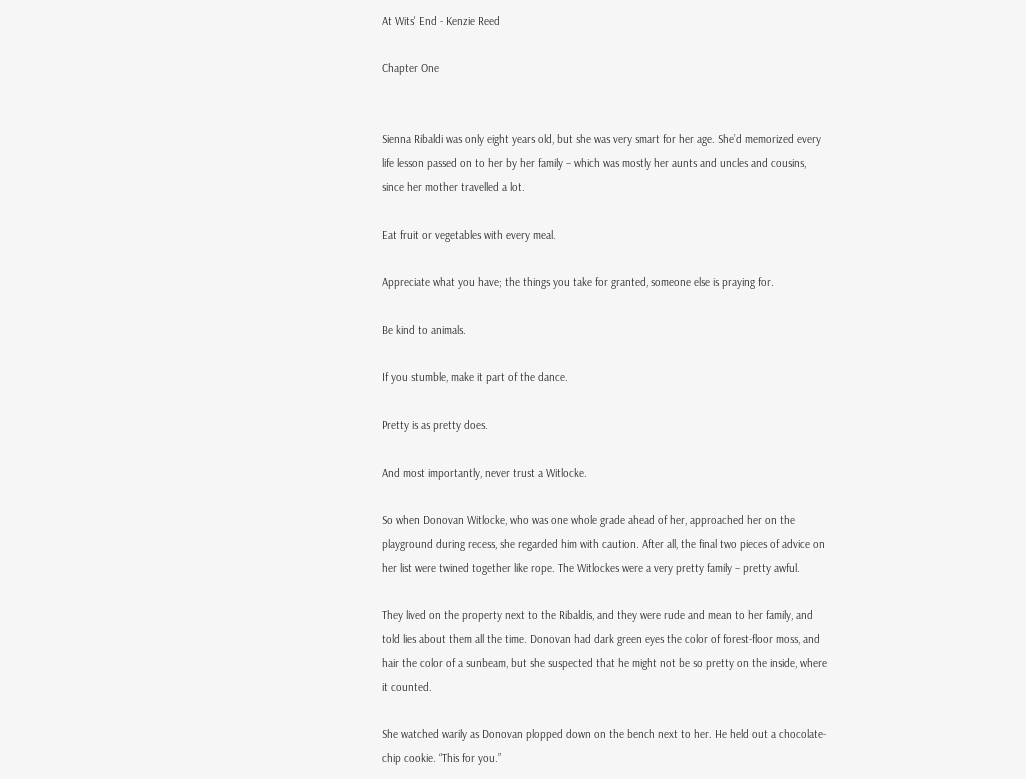At Wits' End - Kenzie Reed

Chapter One


Sienna Ribaldi was only eight years old, but she was very smart for her age. She’d memorized every life lesson passed on to her by her family – which was mostly her aunts and uncles and cousins, since her mother travelled a lot.

Eat fruit or vegetables with every meal.

Appreciate what you have; the things you take for granted, someone else is praying for.

Be kind to animals.

If you stumble, make it part of the dance.

Pretty is as pretty does.

And most importantly, never trust a Witlocke.

So when Donovan Witlocke, who was one whole grade ahead of her, approached her on the playground during recess, she regarded him with caution. After all, the final two pieces of advice on her list were twined together like rope. The Witlockes were a very pretty family – pretty awful.

They lived on the property next to the Ribaldis, and they were rude and mean to her family, and told lies about them all the time. Donovan had dark green eyes the color of forest-floor moss, and hair the color of a sunbeam, but she suspected that he might not be so pretty on the inside, where it counted.

She watched warily as Donovan plopped down on the bench next to her. He held out a chocolate-chip cookie. “This for you.”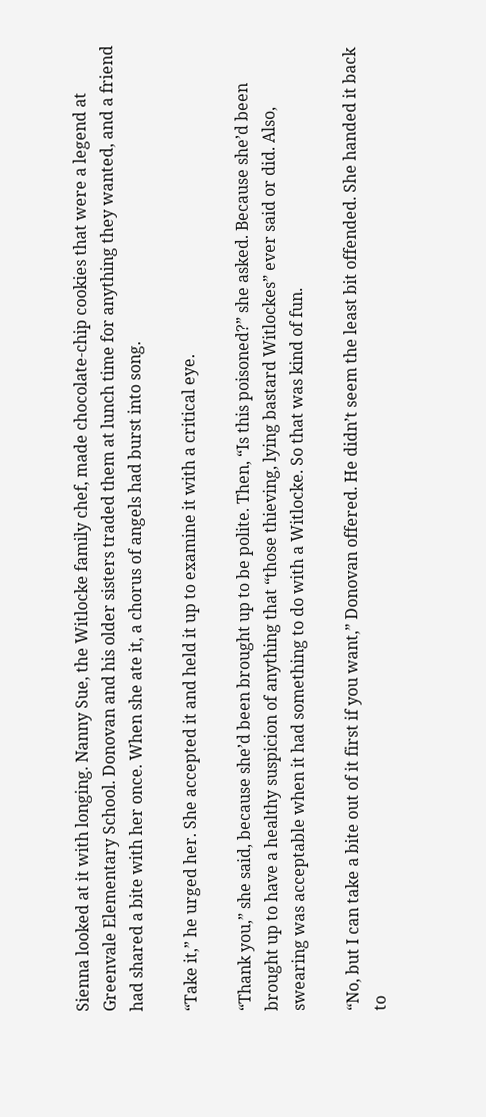Sienna looked at it with longing. Nanny Sue, the Witlocke family chef, made chocolate-chip cookies that were a legend at Greenvale Elementary School. Donovan and his older sisters traded them at lunch time for anything they wanted, and a friend had shared a bite with her once. When she ate it, a chorus of angels had burst into song.

“Take it,” he urged her. She accepted it and held it up to examine it with a critical eye.

“Thank you,” she said, because she’d been brought up to be polite. Then, “Is this poisoned?” she asked. Because she’d been brought up to have a healthy suspicion of anything that “those thieving, lying bastard Witlockes” ever said or did. Also, swearing was acceptable when it had something to do with a Witlocke. So that was kind of fun.

“No, but I can take a bite out of it first if you want,” Donovan offered. He didn’t seem the least bit offended. She handed it back to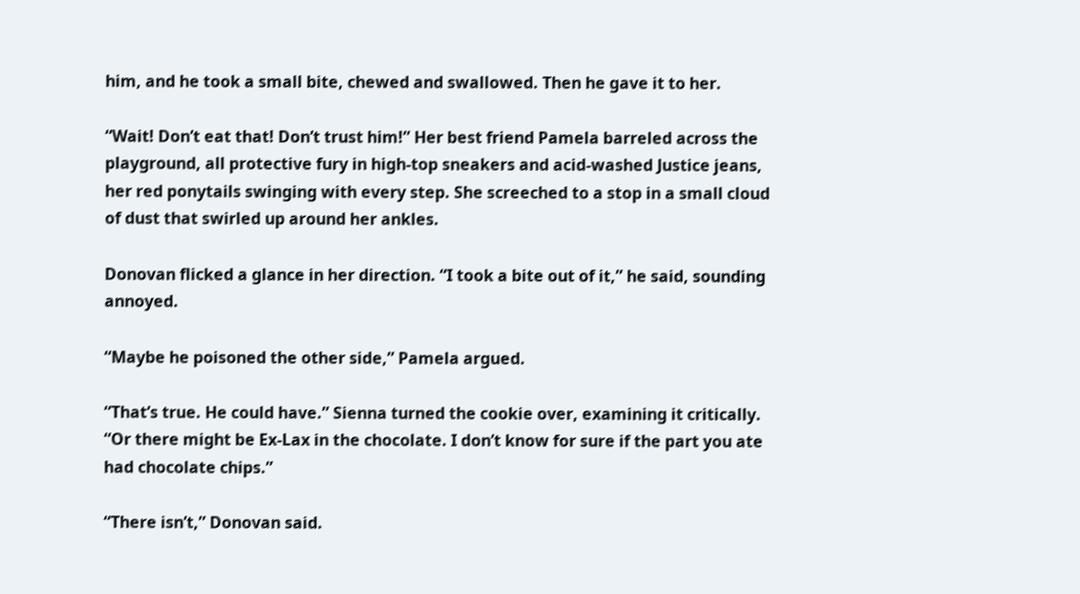him, and he took a small bite, chewed and swallowed. Then he gave it to her.

“Wait! Don’t eat that! Don’t trust him!” Her best friend Pamela barreled across the playground, all protective fury in high-top sneakers and acid-washed Justice jeans, her red ponytails swinging with every step. She screeched to a stop in a small cloud of dust that swirled up around her ankles.

Donovan flicked a glance in her direction. “I took a bite out of it,” he said, sounding annoyed.

“Maybe he poisoned the other side,” Pamela argued.

“That’s true. He could have.” Sienna turned the cookie over, examining it critically. “Or there might be Ex-Lax in the chocolate. I don’t know for sure if the part you ate had chocolate chips.”

“There isn’t,” Donovan said.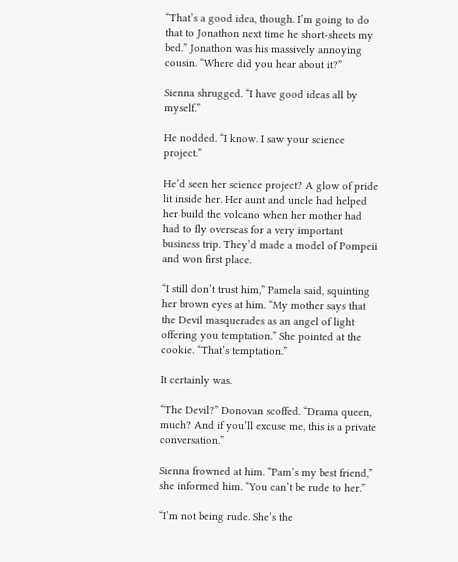“That’s a good idea, though. I’m going to do that to Jonathon next time he short-sheets my bed.” Jonathon was his massively annoying cousin. “Where did you hear about it?”

Sienna shrugged. “I have good ideas all by myself.”

He nodded. “I know. I saw your science project.”

He’d seen her science project? A glow of pride lit inside her. Her aunt and uncle had helped her build the volcano when her mother had had to fly overseas for a very important business trip. They’d made a model of Pompeii and won first place.

“I still don’t trust him,” Pamela said, squinting her brown eyes at him. “My mother says that the Devil masquerades as an angel of light offering you temptation.” She pointed at the cookie. “That’s temptation.”

It certainly was.

“The Devil?” Donovan scoffed. “Drama queen, much? And if you’ll excuse me, this is a private conversation.”

Sienna frowned at him. “Pam’s my best friend,” she informed him. “You can’t be rude to her.”

“I’m not being rude. She’s the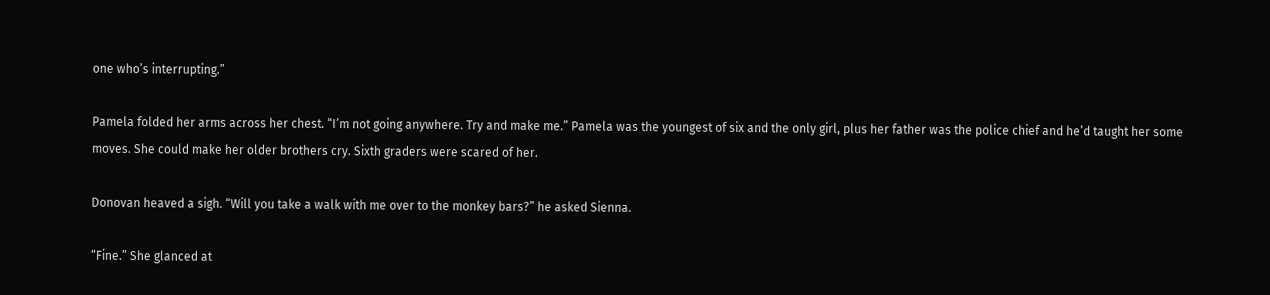one who’s interrupting.”

Pamela folded her arms across her chest. “I’m not going anywhere. Try and make me.” Pamela was the youngest of six and the only girl, plus her father was the police chief and he’d taught her some moves. She could make her older brothers cry. Sixth graders were scared of her.

Donovan heaved a sigh. “Will you take a walk with me over to the monkey bars?” he asked Sienna.

“Fine.” She glanced at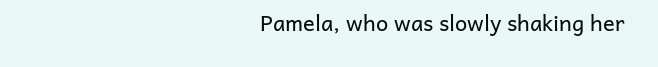Pamela, who was slowly shaking her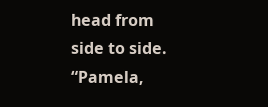head from side to side. “Pamela,